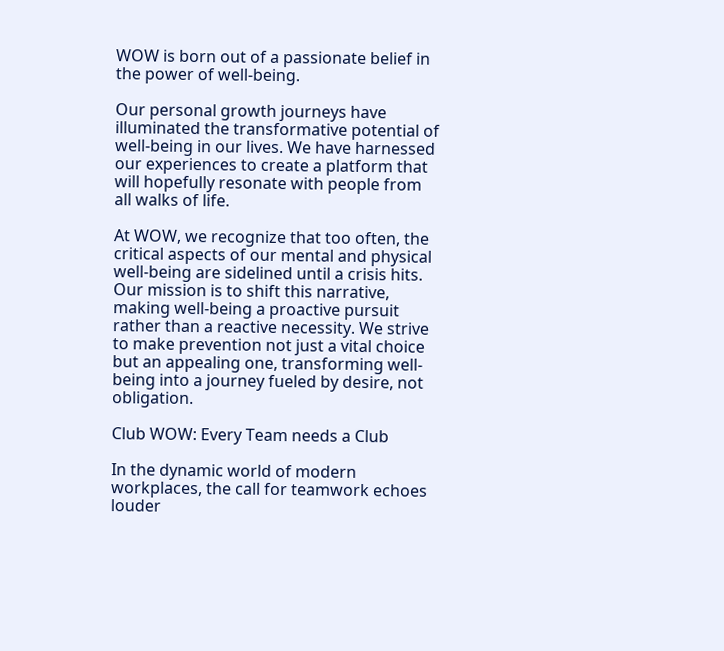WOW is born out of a passionate belief in the power of well-being.

Our personal growth journeys have illuminated the transformative potential of well-being in our lives. We have harnessed our experiences to create a platform that will hopefully resonate with people from all walks of life.

At WOW, we recognize that too often, the critical aspects of our mental and physical well-being are sidelined until a crisis hits. Our mission is to shift this narrative, making well-being a proactive pursuit rather than a reactive necessity. We strive to make prevention not just a vital choice but an appealing one, transforming well-being into a journey fueled by desire, not obligation.

Club WOW: Every Team needs a Club

In the dynamic world of modern workplaces, the call for teamwork echoes louder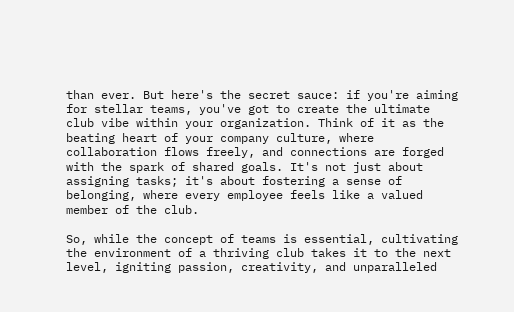than ever. But here's the secret sauce: if you're aiming for stellar teams, you've got to create the ultimate club vibe within your organization. Think of it as the beating heart of your company culture, where collaboration flows freely, and connections are forged with the spark of shared goals. It's not just about assigning tasks; it's about fostering a sense of belonging, where every employee feels like a valued member of the club.

So, while the concept of teams is essential, cultivating the environment of a thriving club takes it to the next level, igniting passion, creativity, and unparalleled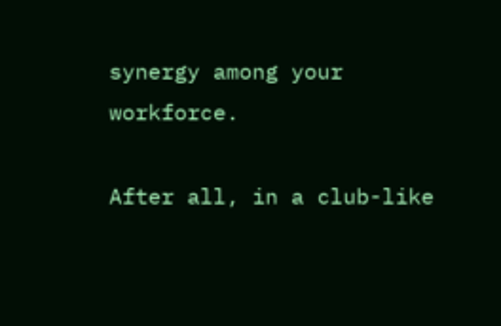synergy among your workforce.

After all, in a club-like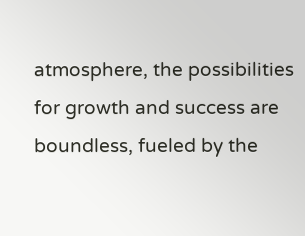atmosphere, the possibilities for growth and success are boundless, fueled by the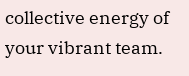collective energy of your vibrant team.